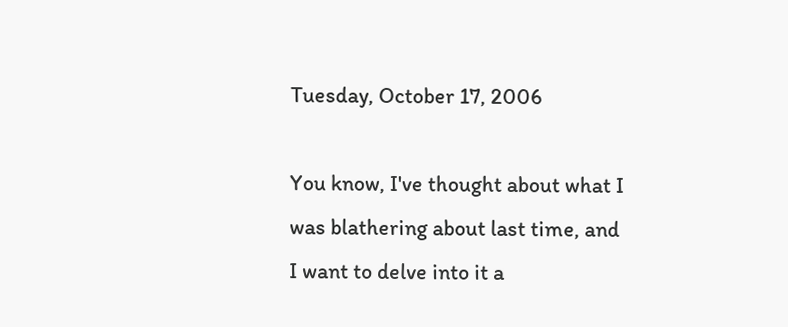Tuesday, October 17, 2006

You know, I've thought about what I was blathering about last time, and I want to delve into it a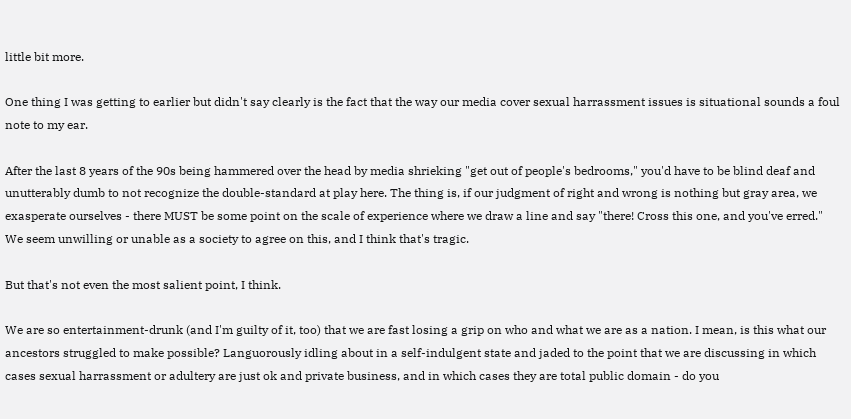little bit more.

One thing I was getting to earlier but didn't say clearly is the fact that the way our media cover sexual harrassment issues is situational sounds a foul note to my ear.

After the last 8 years of the 90s being hammered over the head by media shrieking "get out of people's bedrooms," you'd have to be blind deaf and unutterably dumb to not recognize the double-standard at play here. The thing is, if our judgment of right and wrong is nothing but gray area, we exasperate ourselves - there MUST be some point on the scale of experience where we draw a line and say "there! Cross this one, and you've erred." We seem unwilling or unable as a society to agree on this, and I think that's tragic.

But that's not even the most salient point, I think.

We are so entertainment-drunk (and I'm guilty of it, too) that we are fast losing a grip on who and what we are as a nation. I mean, is this what our ancestors struggled to make possible? Languorously idling about in a self-indulgent state and jaded to the point that we are discussing in which cases sexual harrassment or adultery are just ok and private business, and in which cases they are total public domain - do you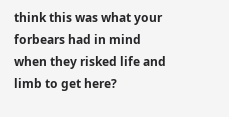think this was what your forbears had in mind when they risked life and limb to get here?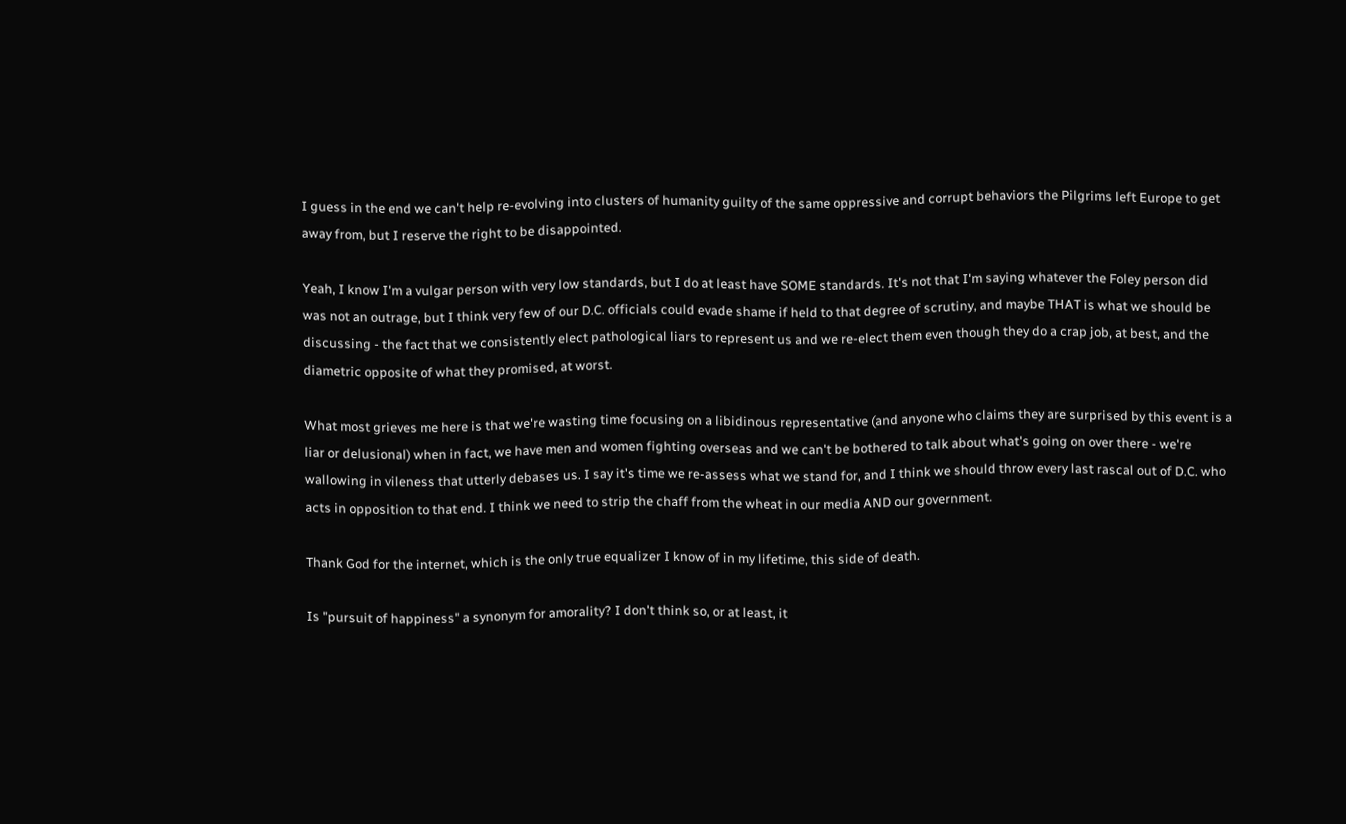I guess in the end we can't help re-evolving into clusters of humanity guilty of the same oppressive and corrupt behaviors the Pilgrims left Europe to get away from, but I reserve the right to be disappointed.

Yeah, I know I'm a vulgar person with very low standards, but I do at least have SOME standards. It's not that I'm saying whatever the Foley person did was not an outrage, but I think very few of our D.C. officials could evade shame if held to that degree of scrutiny, and maybe THAT is what we should be discussing - the fact that we consistently elect pathological liars to represent us and we re-elect them even though they do a crap job, at best, and the diametric opposite of what they promised, at worst.

What most grieves me here is that we're wasting time focusing on a libidinous representative (and anyone who claims they are surprised by this event is a liar or delusional) when in fact, we have men and women fighting overseas and we can't be bothered to talk about what's going on over there - we're wallowing in vileness that utterly debases us. I say it's time we re-assess what we stand for, and I think we should throw every last rascal out of D.C. who acts in opposition to that end. I think we need to strip the chaff from the wheat in our media AND our government.

Thank God for the internet, which is the only true equalizer I know of in my lifetime, this side of death.

Is "pursuit of happiness" a synonym for amorality? I don't think so, or at least, it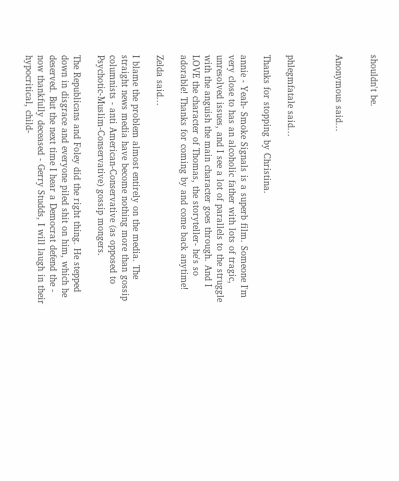shouldn't be.


Anonymous said...



phlegmfatale said...

Thanks for stopping by Christina.

annie - Yeah- Smoke Signals is a superb film. Someone I'm very close to has an alcoholic father with lots of tragic, unresolved issues, and I see a lot of parallels to the struggle with the anguish the main character goes through. And I LOVE the character of Thomas, the storyteller- he's so adorable! Thanks for coming by and come back anytime!

Zelda said...

I blame the problem almost entirely on the media. The straight news media have become nothing more than gossip columnists - anti American-Conservative (as opposed to Psychotic-Muslim-Conservative) gossip mongers.

The Republicans and Foley did the right thing. He stepped down in disgrace and everyone piled shit on him, which he deserved. But the next time I hear a Democrat defend the - now thankfully deceased - Gerry Studds, I will laugh in their hypocritical, child-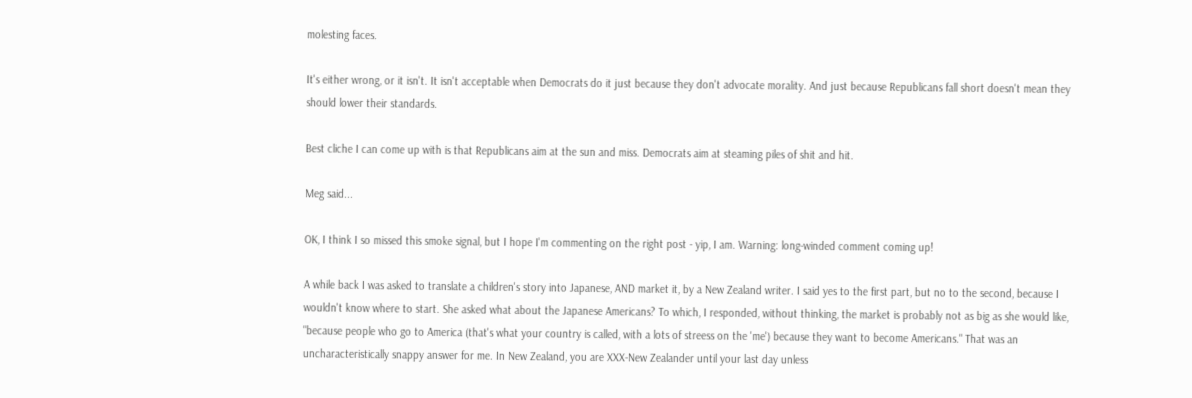molesting faces.

It's either wrong, or it isn't. It isn't acceptable when Democrats do it just because they don't advocate morality. And just because Republicans fall short doesn't mean they should lower their standards.

Best cliche I can come up with is that Republicans aim at the sun and miss. Democrats aim at steaming piles of shit and hit.

Meg said...

OK, I think I so missed this smoke signal, but I hope I'm commenting on the right post - yip, I am. Warning: long-winded comment coming up!

A while back I was asked to translate a children's story into Japanese, AND market it, by a New Zealand writer. I said yes to the first part, but no to the second, because I wouldn't know where to start. She asked what about the Japanese Americans? To which, I responded, without thinking, the market is probably not as big as she would like, "because people who go to America (that's what your country is called, with a lots of streess on the 'me') because they want to become Americans." That was an uncharacteristically snappy answer for me. In New Zealand, you are XXX-New Zealander until your last day unless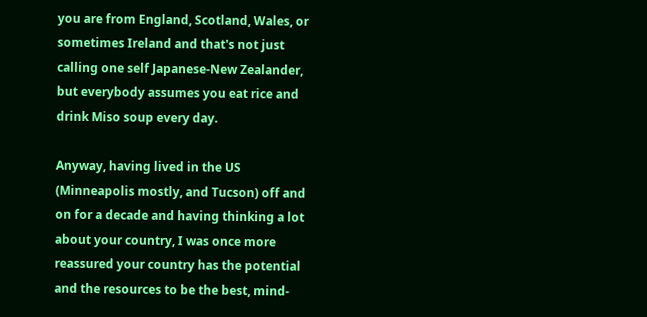you are from England, Scotland, Wales, or sometimes Ireland and that's not just calling one self Japanese-New Zealander, but everybody assumes you eat rice and drink Miso soup every day.

Anyway, having lived in the US (Minneapolis mostly, and Tucson) off and on for a decade and having thinking a lot about your country, I was once more reassured your country has the potential and the resources to be the best, mind-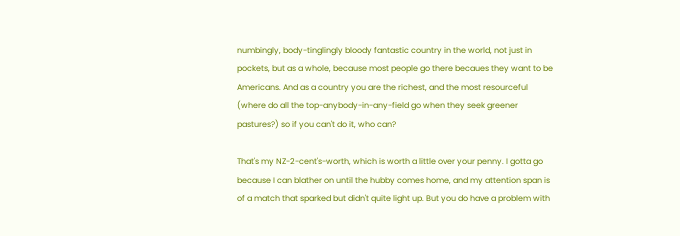numbingly, body-tinglingly bloody fantastic country in the world, not just in pockets, but as a whole, because most people go there becaues they want to be Americans. And as a country you are the richest, and the most resourceful (where do all the top-anybody-in-any-field go when they seek greener pastures?) so if you can't do it, who can?

That's my NZ-2-cent's-worth, which is worth a little over your penny. I gotta go because I can blather on until the hubby comes home, and my attention span is of a match that sparked but didn't quite light up. But you do have a problem with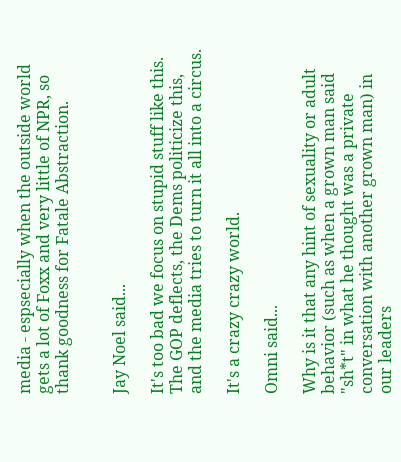media - espsecially when the outside world gets a lot of Foxx and very little of NPR, so thank goodness for Fatale Abstraction.


Jay Noel said...

It's too bad we focus on stupid stuff like this. The GOP deflects, the Dems politicize this, and the media tries to turn it all into a circus.

It's a crazy crazy world.

Omni said...

Why is it that any hint of sexuality or adult behavior (such as when a grown man said "sh*t" in what he thought was a private conversation with another grown man) in our leaders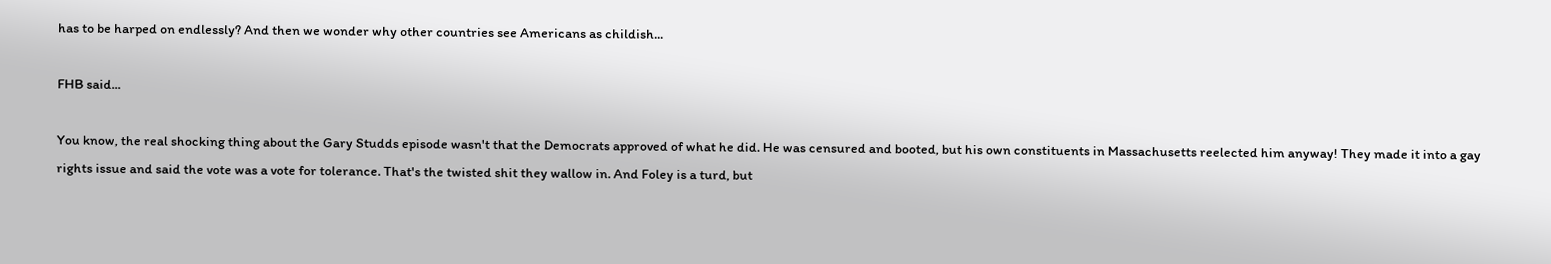has to be harped on endlessly? And then we wonder why other countries see Americans as childish...

FHB said...

You know, the real shocking thing about the Gary Studds episode wasn't that the Democrats approved of what he did. He was censured and booted, but his own constituents in Massachusetts reelected him anyway! They made it into a gay rights issue and said the vote was a vote for tolerance. That's the twisted shit they wallow in. And Foley is a turd, but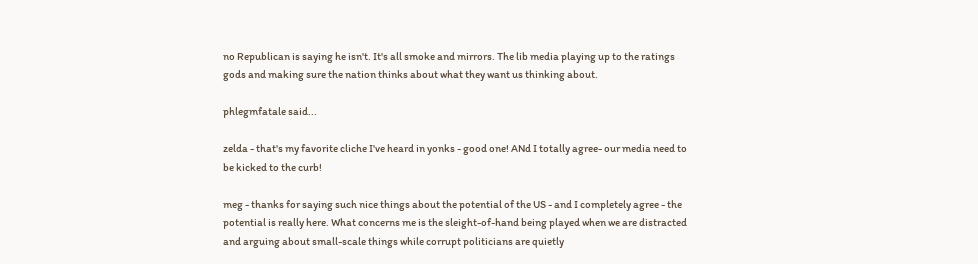no Republican is saying he isn't. It's all smoke and mirrors. The lib media playing up to the ratings gods and making sure the nation thinks about what they want us thinking about.

phlegmfatale said...

zelda - that's my favorite cliche I've heard in yonks - good one! ANd I totally agree- our media need to be kicked to the curb!

meg - thanks for saying such nice things about the potential of the US - and I completely agree - the potential is really here. What concerns me is the sleight-of-hand being played when we are distracted and arguing about small-scale things while corrupt politicians are quietly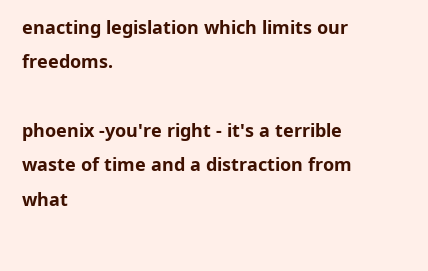enacting legislation which limits our freedoms.

phoenix -you're right - it's a terrible waste of time and a distraction from what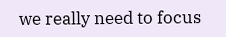we really need to focus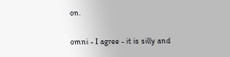on.

omni - I agree - it is silly and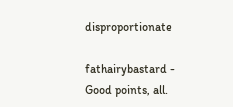disproportionate

fathairybastard - Good points, all.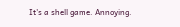It's a shell game. Annoying.